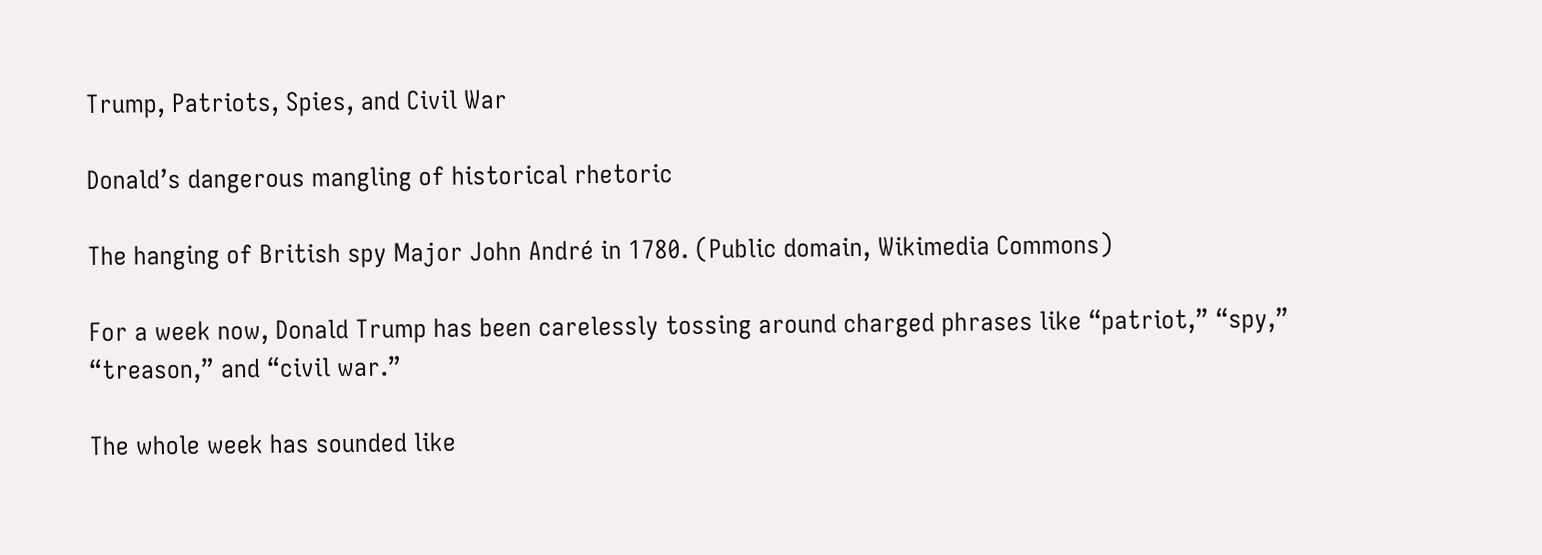Trump, Patriots, Spies, and Civil War

Donald’s dangerous mangling of historical rhetoric

The hanging of British spy Major John André in 1780. (Public domain, Wikimedia Commons)

For a week now, Donald Trump has been carelessly tossing around charged phrases like “patriot,” “spy,” “treason,” and “civil war.”

The whole week has sounded like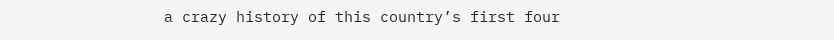a crazy history of this country’s first four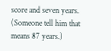score and seven years. (Someone tell him that means 87 years.)